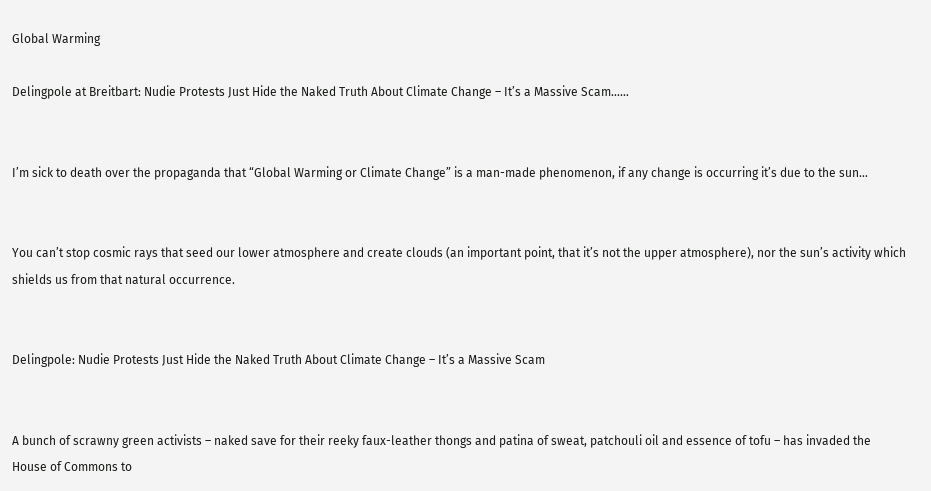Global Warming

Delingpole at Breitbart: Nudie Protests Just Hide the Naked Truth About Climate Change – It’s a Massive Scam……


I’m sick to death over the propaganda that “Global Warming or Climate Change” is a man-made phenomenon, if any change is occurring it’s due to the sun…


You can’t stop cosmic rays that seed our lower atmosphere and create clouds (an important point, that it’s not the upper atmosphere), nor the sun’s activity which shields us from that natural occurrence.


Delingpole: Nudie Protests Just Hide the Naked Truth About Climate Change – It’s a Massive Scam


A bunch of scrawny green activists – naked save for their reeky faux-leather thongs and patina of sweat, patchouli oil and essence of tofu – has invaded the House of Commons to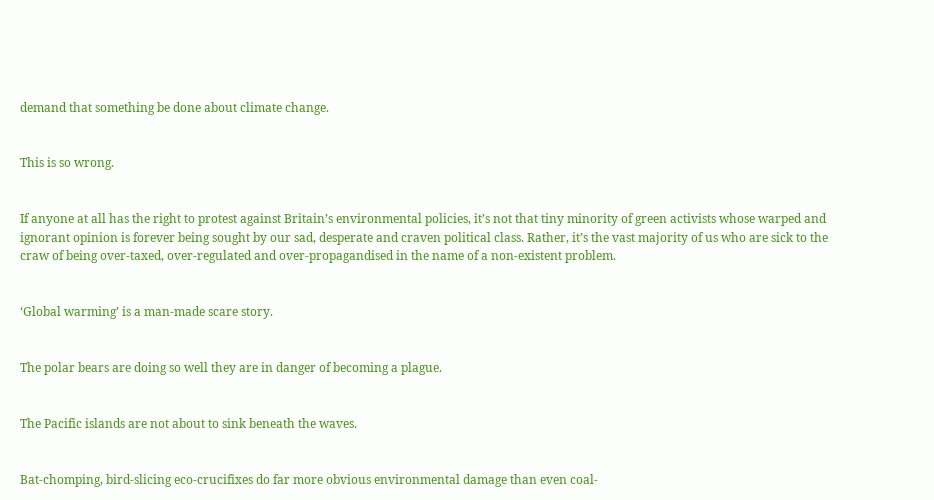demand that something be done about climate change.


This is so wrong.


If anyone at all has the right to protest against Britain’s environmental policies, it’s not that tiny minority of green activists whose warped and ignorant opinion is forever being sought by our sad, desperate and craven political class. Rather, it’s the vast majority of us who are sick to the craw of being over-taxed, over-regulated and over-propagandised in the name of a non-existent problem.


‘Global warming’ is a man-made scare story.


The polar bears are doing so well they are in danger of becoming a plague.


The Pacific islands are not about to sink beneath the waves.


Bat-chomping, bird-slicing eco-crucifixes do far more obvious environmental damage than even coal-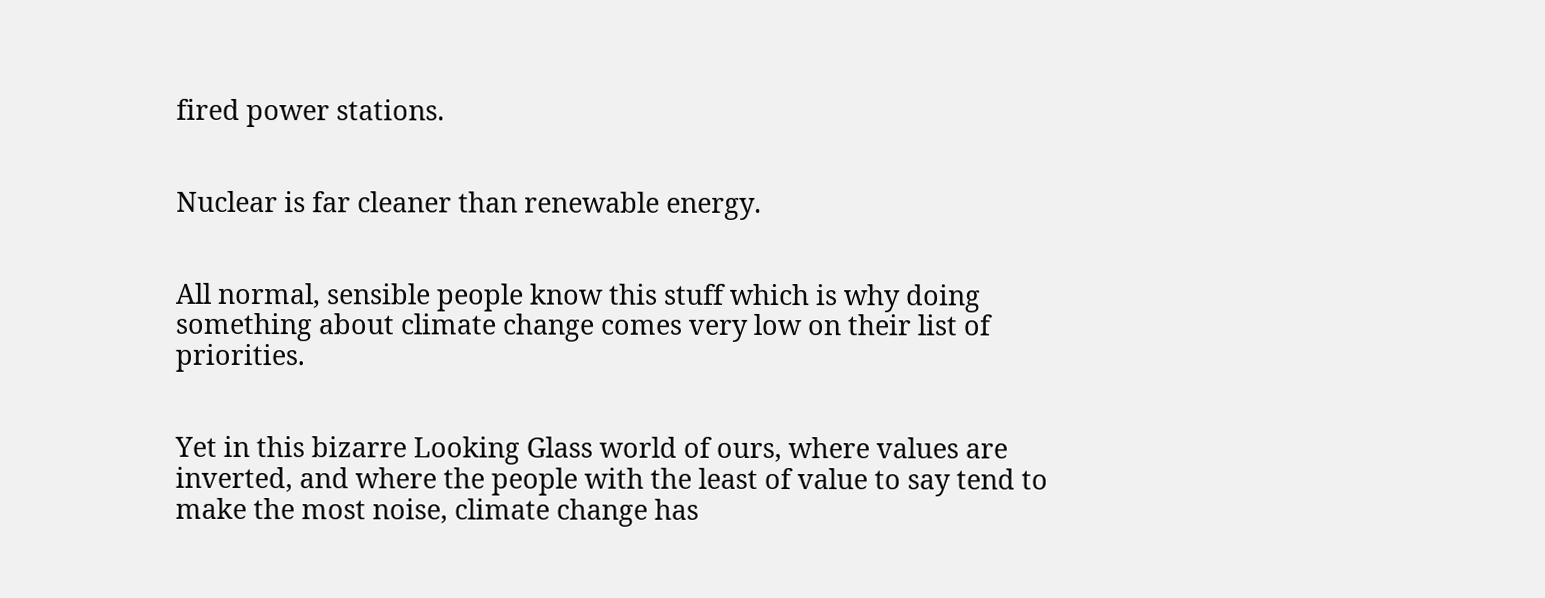fired power stations.


Nuclear is far cleaner than renewable energy.


All normal, sensible people know this stuff which is why doing something about climate change comes very low on their list of priorities.


Yet in this bizarre Looking Glass world of ours, where values are inverted, and where the people with the least of value to say tend to make the most noise, climate change has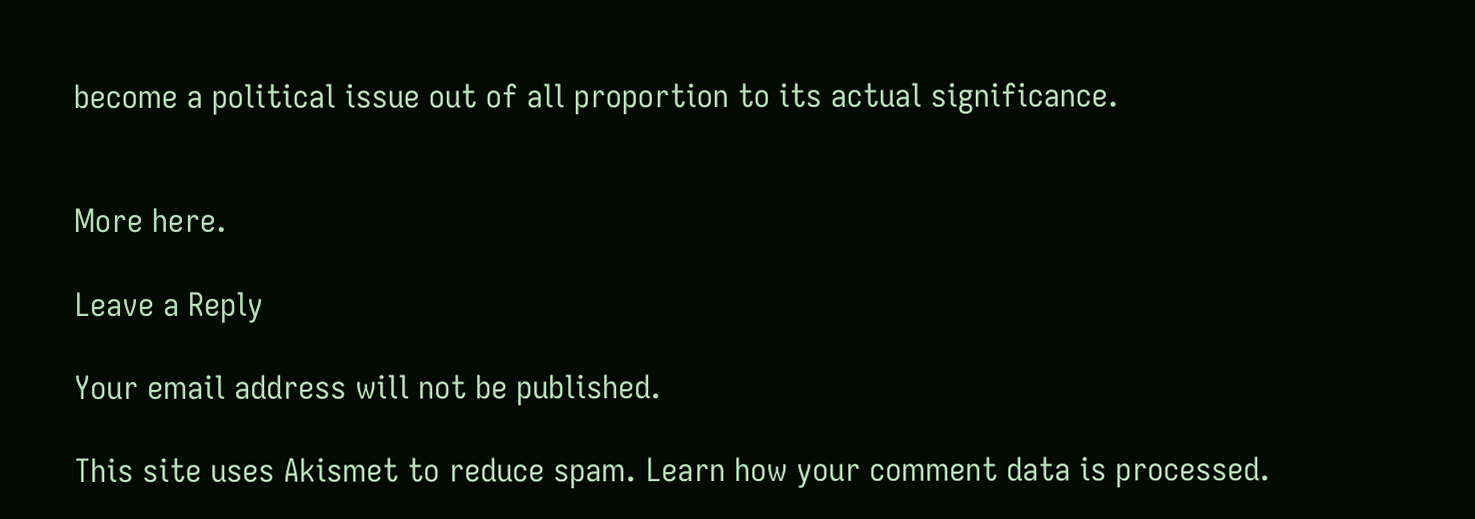become a political issue out of all proportion to its actual significance.


More here.

Leave a Reply

Your email address will not be published.

This site uses Akismet to reduce spam. Learn how your comment data is processed.